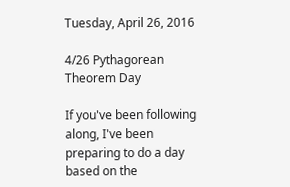Tuesday, April 26, 2016

4/26 Pythagorean Theorem Day

If you've been following along, I've been preparing to do a day based on the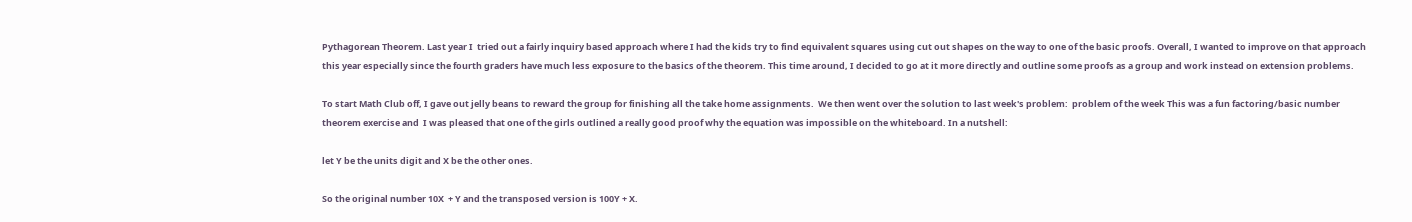Pythagorean Theorem. Last year I  tried out a fairly inquiry based approach where I had the kids try to find equivalent squares using cut out shapes on the way to one of the basic proofs. Overall, I wanted to improve on that approach this year especially since the fourth graders have much less exposure to the basics of the theorem. This time around, I decided to go at it more directly and outline some proofs as a group and work instead on extension problems.

To start Math Club off, I gave out jelly beans to reward the group for finishing all the take home assignments.  We then went over the solution to last week's problem:  problem of the week This was a fun factoring/basic number theorem exercise and  I was pleased that one of the girls outlined a really good proof why the equation was impossible on the whiteboard. In a nutshell:

let Y be the units digit and X be the other ones.

So the original number 10X  + Y and the transposed version is 100Y + X.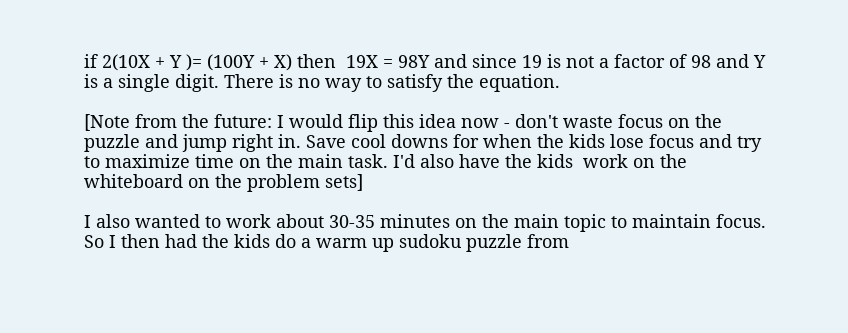if 2(10X + Y )= (100Y + X) then  19X = 98Y and since 19 is not a factor of 98 and Y is a single digit. There is no way to satisfy the equation.

[Note from the future: I would flip this idea now - don't waste focus on the puzzle and jump right in. Save cool downs for when the kids lose focus and try to maximize time on the main task. I'd also have the kids  work on the whiteboard on the problem sets]

I also wanted to work about 30-35 minutes on the main topic to maintain focus. So I then had the kids do a warm up sudoku puzzle from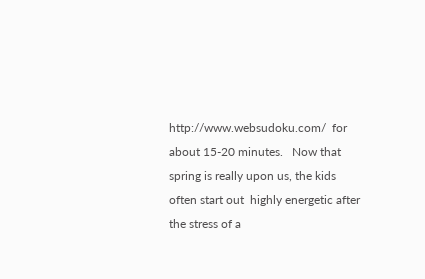http://www.websudoku.com/  for about 15-20 minutes.   Now that spring is really upon us, the kids often start out  highly energetic after the stress of a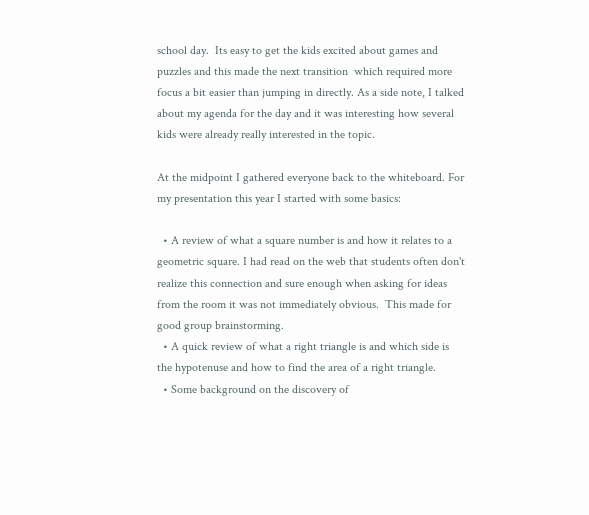school day.  Its easy to get the kids excited about games and puzzles and this made the next transition  which required more focus a bit easier than jumping in directly. As a side note, I talked about my agenda for the day and it was interesting how several kids were already really interested in the topic.

At the midpoint I gathered everyone back to the whiteboard. For my presentation this year I started with some basics:

  • A review of what a square number is and how it relates to a geometric square. I had read on the web that students often don't realize this connection and sure enough when asking for ideas from the room it was not immediately obvious.  This made for good group brainstorming.
  • A quick review of what a right triangle is and which side is the hypotenuse and how to find the area of a right triangle.
  • Some background on the discovery of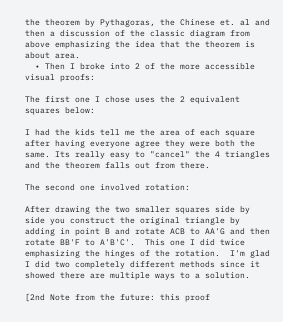the theorem by Pythagoras, the Chinese et. al and then a discussion of the classic diagram from above emphasizing the idea that the theorem is about area.
  • Then I broke into 2 of the more accessible visual proofs:

The first one I chose uses the 2 equivalent squares below:

I had the kids tell me the area of each square after having everyone agree they were both the same. Its really easy to "cancel" the 4 triangles and the theorem falls out from there.

The second one involved rotation:

After drawing the two smaller squares side by side you construct the original triangle by adding in point B and rotate ACB to AA'G and then rotate BB'F to A'B'C'.  This one I did twice emphasizing the hinges of the rotation.  I'm glad I did two completely different methods since it showed there are multiple ways to a solution.

[2nd Note from the future: this proof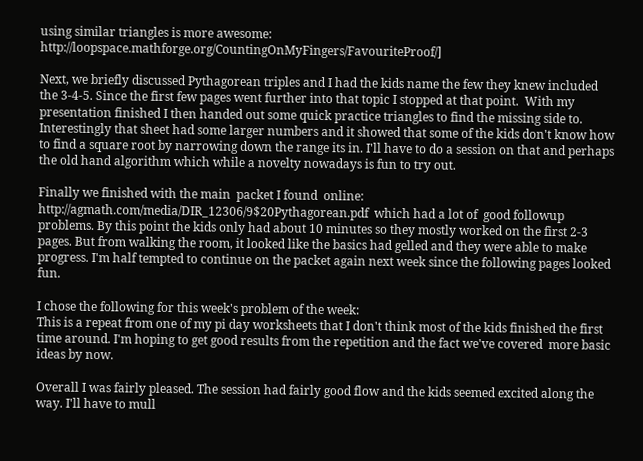using similar triangles is more awesome: http://loopspace.mathforge.org/CountingOnMyFingers/FavouriteProof/]

Next, we briefly discussed Pythagorean triples and I had the kids name the few they knew included the 3-4-5. Since the first few pages went further into that topic I stopped at that point.  With my presentation finished I then handed out some quick practice triangles to find the missing side to. Interestingly that sheet had some larger numbers and it showed that some of the kids don't know how to find a square root by narrowing down the range its in. I'll have to do a session on that and perhaps the old hand algorithm which while a novelty nowadays is fun to try out.

Finally we finished with the main  packet I found  online: http://agmath.com/media/DIR_12306/9$20Pythagorean.pdf  which had a lot of  good followup problems. By this point the kids only had about 10 minutes so they mostly worked on the first 2-3 pages. But from walking the room, it looked like the basics had gelled and they were able to make progress. I'm half tempted to continue on the packet again next week since the following pages looked fun.

I chose the following for this week's problem of the week:
This is a repeat from one of my pi day worksheets that I don't think most of the kids finished the first time around. I'm hoping to get good results from the repetition and the fact we've covered  more basic ideas by now.

Overall I was fairly pleased. The session had fairly good flow and the kids seemed excited along the way. I'll have to mull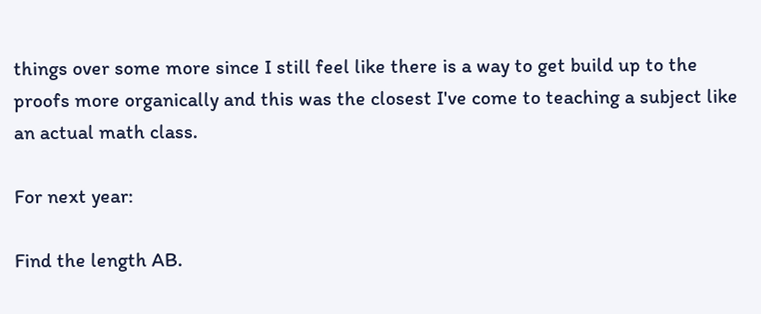things over some more since I still feel like there is a way to get build up to the proofs more organically and this was the closest I've come to teaching a subject like an actual math class.

For next year:

Find the length AB.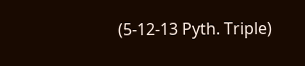(5-12-13 Pyth. Triple)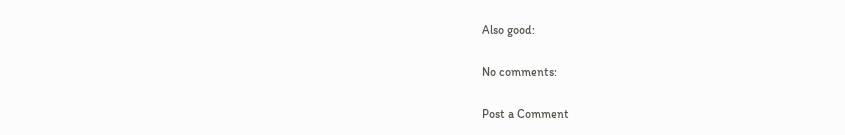Also good:

No comments:

Post a Comment